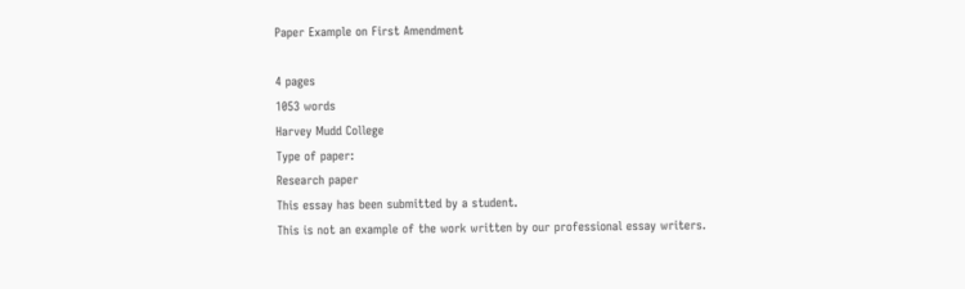Paper Example on First Amendment

4 pages
1053 words
Harvey Mudd College
Type of paper:
Research paper
This essay has been submitted by a student.
This is not an example of the work written by our professional essay writers.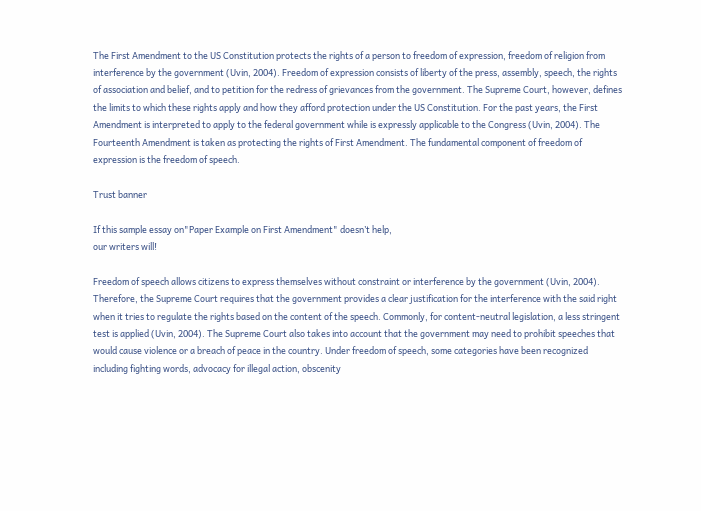The First Amendment to the US Constitution protects the rights of a person to freedom of expression, freedom of religion from interference by the government (Uvin, 2004). Freedom of expression consists of liberty of the press, assembly, speech, the rights of association and belief, and to petition for the redress of grievances from the government. The Supreme Court, however, defines the limits to which these rights apply and how they afford protection under the US Constitution. For the past years, the First Amendment is interpreted to apply to the federal government while is expressly applicable to the Congress (Uvin, 2004). The Fourteenth Amendment is taken as protecting the rights of First Amendment. The fundamental component of freedom of expression is the freedom of speech.

Trust banner

If this sample essay on"Paper Example on First Amendment" doesn’t help,
our writers will!

Freedom of speech allows citizens to express themselves without constraint or interference by the government (Uvin, 2004). Therefore, the Supreme Court requires that the government provides a clear justification for the interference with the said right when it tries to regulate the rights based on the content of the speech. Commonly, for content-neutral legislation, a less stringent test is applied (Uvin, 2004). The Supreme Court also takes into account that the government may need to prohibit speeches that would cause violence or a breach of peace in the country. Under freedom of speech, some categories have been recognized including fighting words, advocacy for illegal action, obscenity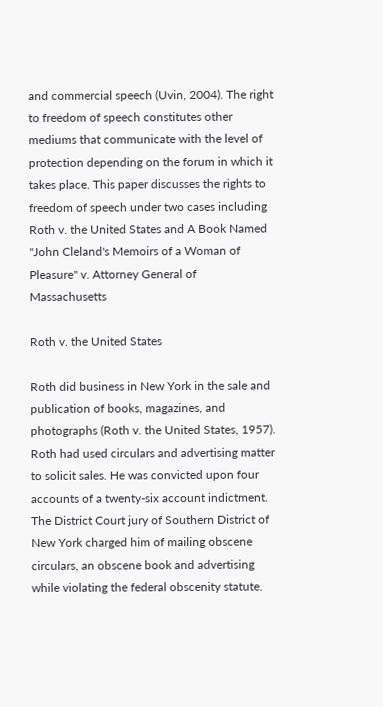and commercial speech (Uvin, 2004). The right to freedom of speech constitutes other mediums that communicate with the level of protection depending on the forum in which it takes place. This paper discusses the rights to freedom of speech under two cases including Roth v. the United States and A Book Named "John Cleland's Memoirs of a Woman of Pleasure" v. Attorney General of Massachusetts

Roth v. the United States

Roth did business in New York in the sale and publication of books, magazines, and photographs (Roth v. the United States, 1957). Roth had used circulars and advertising matter to solicit sales. He was convicted upon four accounts of a twenty-six account indictment. The District Court jury of Southern District of New York charged him of mailing obscene circulars, an obscene book and advertising while violating the federal obscenity statute.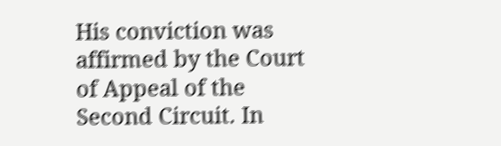His conviction was affirmed by the Court of Appeal of the Second Circuit. In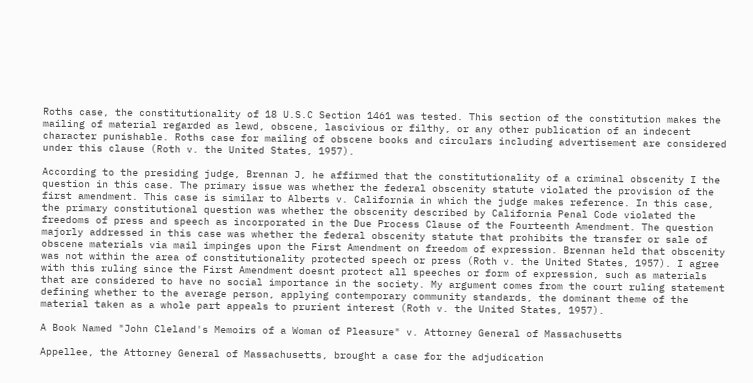Roths case, the constitutionality of 18 U.S.C Section 1461 was tested. This section of the constitution makes the mailing of material regarded as lewd, obscene, lascivious or filthy, or any other publication of an indecent character punishable. Roths case for mailing of obscene books and circulars including advertisement are considered under this clause (Roth v. the United States, 1957).

According to the presiding judge, Brennan J, he affirmed that the constitutionality of a criminal obscenity I the question in this case. The primary issue was whether the federal obscenity statute violated the provision of the first amendment. This case is similar to Alberts v. California in which the judge makes reference. In this case, the primary constitutional question was whether the obscenity described by California Penal Code violated the freedoms of press and speech as incorporated in the Due Process Clause of the Fourteenth Amendment. The question majorly addressed in this case was whether the federal obscenity statute that prohibits the transfer or sale of obscene materials via mail impinges upon the First Amendment on freedom of expression. Brennan held that obscenity was not within the area of constitutionality protected speech or press (Roth v. the United States, 1957). I agree with this ruling since the First Amendment doesnt protect all speeches or form of expression, such as materials that are considered to have no social importance in the society. My argument comes from the court ruling statement defining whether to the average person, applying contemporary community standards, the dominant theme of the material taken as a whole part appeals to prurient interest (Roth v. the United States, 1957).

A Book Named "John Cleland's Memoirs of a Woman of Pleasure" v. Attorney General of Massachusetts

Appellee, the Attorney General of Massachusetts, brought a case for the adjudication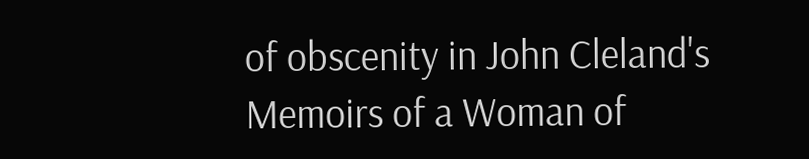of obscenity in John Cleland's Memoirs of a Woman of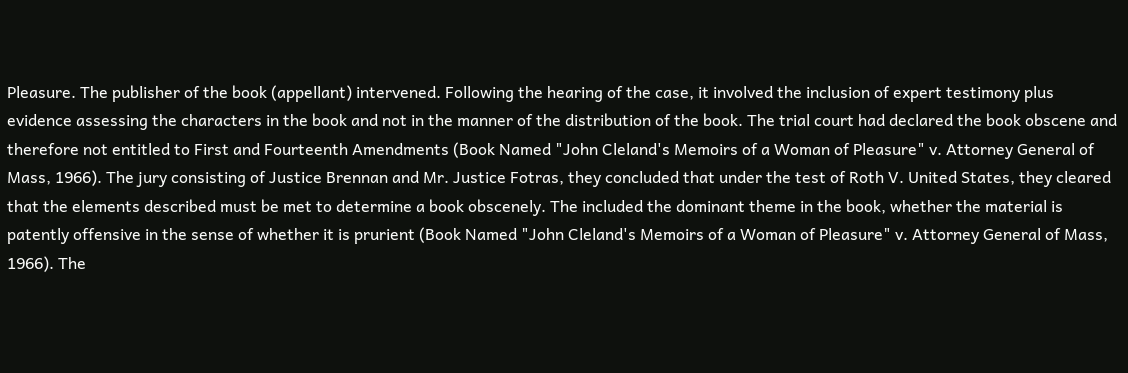Pleasure. The publisher of the book (appellant) intervened. Following the hearing of the case, it involved the inclusion of expert testimony plus evidence assessing the characters in the book and not in the manner of the distribution of the book. The trial court had declared the book obscene and therefore not entitled to First and Fourteenth Amendments (Book Named "John Cleland's Memoirs of a Woman of Pleasure" v. Attorney General of Mass, 1966). The jury consisting of Justice Brennan and Mr. Justice Fotras, they concluded that under the test of Roth V. United States, they cleared that the elements described must be met to determine a book obscenely. The included the dominant theme in the book, whether the material is patently offensive in the sense of whether it is prurient (Book Named "John Cleland's Memoirs of a Woman of Pleasure" v. Attorney General of Mass, 1966). The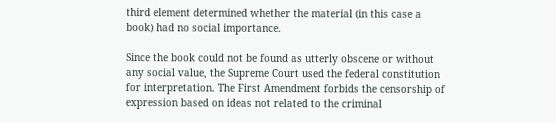third element determined whether the material (in this case a book) had no social importance.

Since the book could not be found as utterly obscene or without any social value, the Supreme Court used the federal constitution for interpretation. The First Amendment forbids the censorship of expression based on ideas not related to the criminal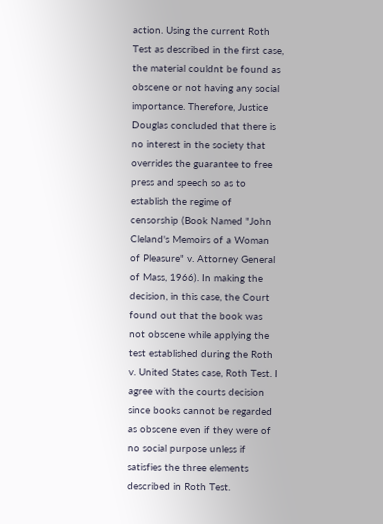action. Using the current Roth Test as described in the first case, the material couldnt be found as obscene or not having any social importance. Therefore, Justice Douglas concluded that there is no interest in the society that overrides the guarantee to free press and speech so as to establish the regime of censorship (Book Named "John Cleland's Memoirs of a Woman of Pleasure" v. Attorney General of Mass, 1966). In making the decision, in this case, the Court found out that the book was not obscene while applying the test established during the Roth v. United States case, Roth Test. I agree with the courts decision since books cannot be regarded as obscene even if they were of no social purpose unless if satisfies the three elements described in Roth Test.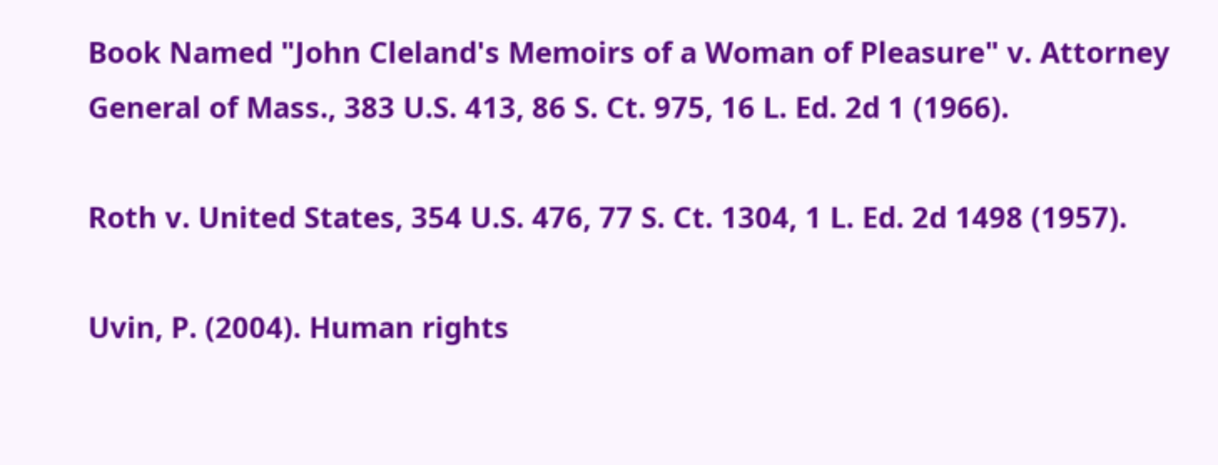Book Named "John Cleland's Memoirs of a Woman of Pleasure" v. Attorney General of Mass., 383 U.S. 413, 86 S. Ct. 975, 16 L. Ed. 2d 1 (1966).

Roth v. United States, 354 U.S. 476, 77 S. Ct. 1304, 1 L. Ed. 2d 1498 (1957).

Uvin, P. (2004). Human rights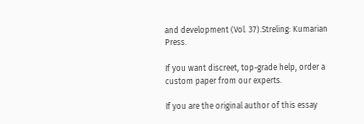and development (Vol. 37).Streling: Kumarian Press.

If you want discreet, top-grade help, order a custom paper from our experts.

If you are the original author of this essay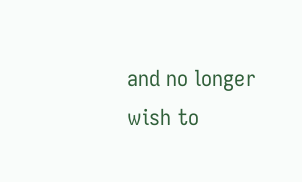and no longer wish to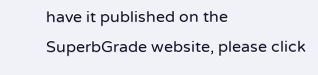have it published on the SuperbGrade website, please click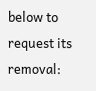below to request its removal: